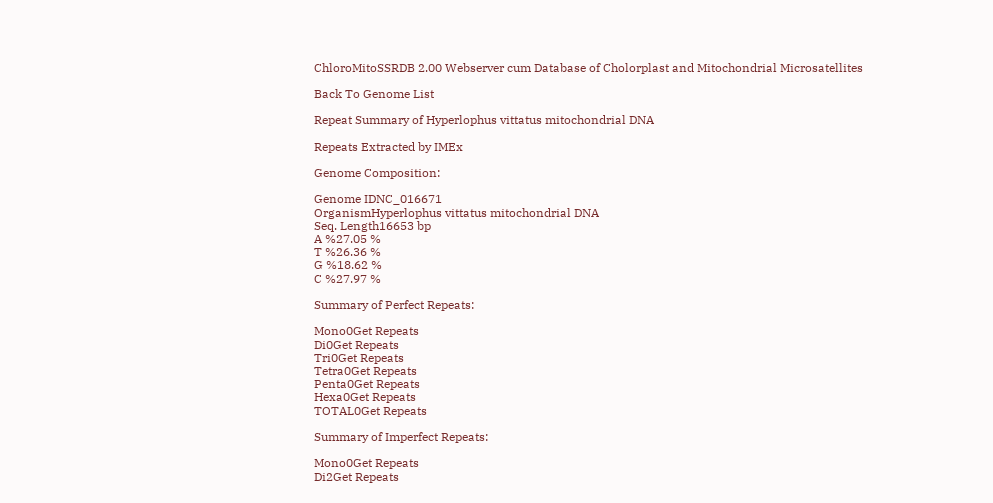ChloroMitoSSRDB 2.00 Webserver cum Database of Cholorplast and Mitochondrial Microsatellites

Back To Genome List

Repeat Summary of Hyperlophus vittatus mitochondrial DNA

Repeats Extracted by IMEx

Genome Composition:

Genome IDNC_016671
OrganismHyperlophus vittatus mitochondrial DNA
Seq. Length16653 bp
A %27.05 %
T %26.36 %
G %18.62 %
C %27.97 %

Summary of Perfect Repeats:

Mono0Get Repeats
Di0Get Repeats
Tri0Get Repeats
Tetra0Get Repeats
Penta0Get Repeats
Hexa0Get Repeats
TOTAL0Get Repeats

Summary of Imperfect Repeats:

Mono0Get Repeats
Di2Get Repeats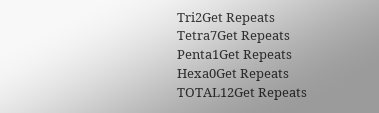Tri2Get Repeats
Tetra7Get Repeats
Penta1Get Repeats
Hexa0Get Repeats
TOTAL12Get Repeats